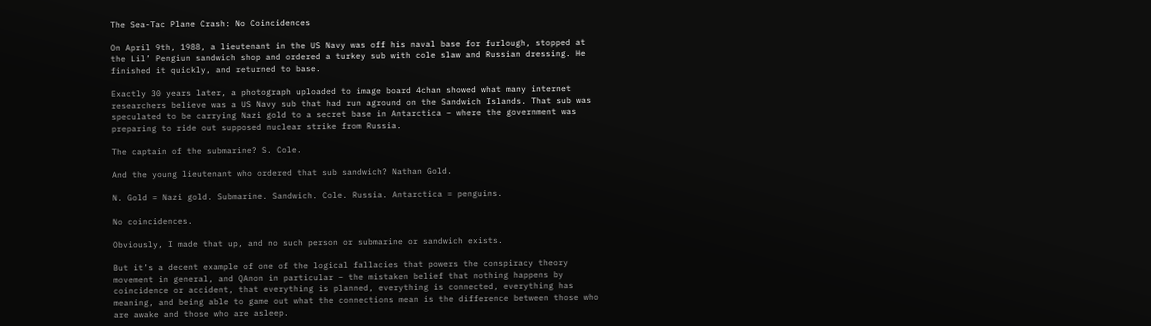The Sea-Tac Plane Crash: No Coincidences

On April 9th, 1988, a lieutenant in the US Navy was off his naval base for furlough, stopped at the Lil’ Pengiun sandwich shop and ordered a turkey sub with cole slaw and Russian dressing. He finished it quickly, and returned to base.

Exactly 30 years later, a photograph uploaded to image board 4chan showed what many internet researchers believe was a US Navy sub that had run aground on the Sandwich Islands. That sub was speculated to be carrying Nazi gold to a secret base in Antarctica – where the government was preparing to ride out supposed nuclear strike from Russia.

The captain of the submarine? S. Cole.

And the young lieutenant who ordered that sub sandwich? Nathan Gold.

N. Gold = Nazi gold. Submarine. Sandwich. Cole. Russia. Antarctica = penguins.

No coincidences.

Obviously, I made that up, and no such person or submarine or sandwich exists.

But it’s a decent example of one of the logical fallacies that powers the conspiracy theory movement in general, and QAnon in particular – the mistaken belief that nothing happens by coincidence or accident, that everything is planned, everything is connected, everything has meaning, and being able to game out what the connections mean is the difference between those who are awake and those who are asleep.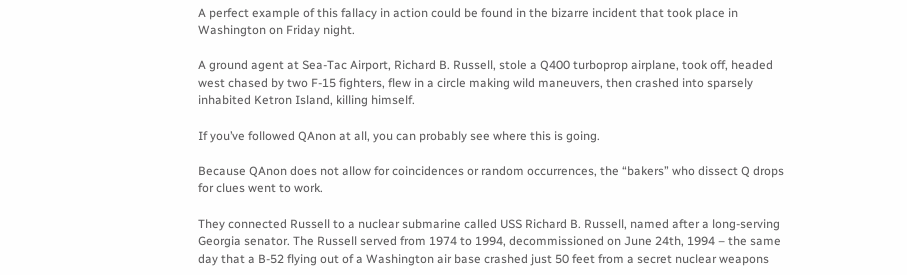A perfect example of this fallacy in action could be found in the bizarre incident that took place in Washington on Friday night.

A ground agent at Sea-Tac Airport, Richard B. Russell, stole a Q400 turboprop airplane, took off, headed west chased by two F-15 fighters, flew in a circle making wild maneuvers, then crashed into sparsely inhabited Ketron Island, killing himself.

If you’ve followed QAnon at all, you can probably see where this is going.

Because QAnon does not allow for coincidences or random occurrences, the “bakers” who dissect Q drops for clues went to work.

They connected Russell to a nuclear submarine called USS Richard B. Russell, named after a long-serving Georgia senator. The Russell served from 1974 to 1994, decommissioned on June 24th, 1994 – the same day that a B-52 flying out of a Washington air base crashed just 50 feet from a secret nuclear weapons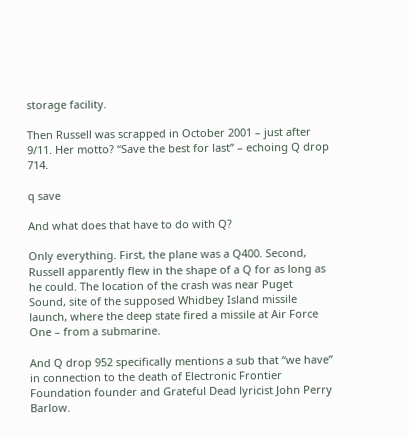storage facility.

Then Russell was scrapped in October 2001 – just after 9/11. Her motto? “Save the best for last” – echoing Q drop 714.

q save

And what does that have to do with Q?

Only everything. First, the plane was a Q400. Second, Russell apparently flew in the shape of a Q for as long as he could. The location of the crash was near Puget Sound, site of the supposed Whidbey Island missile launch, where the deep state fired a missile at Air Force One – from a submarine.

And Q drop 952 specifically mentions a sub that “we have” in connection to the death of Electronic Frontier Foundation founder and Grateful Dead lyricist John Perry Barlow.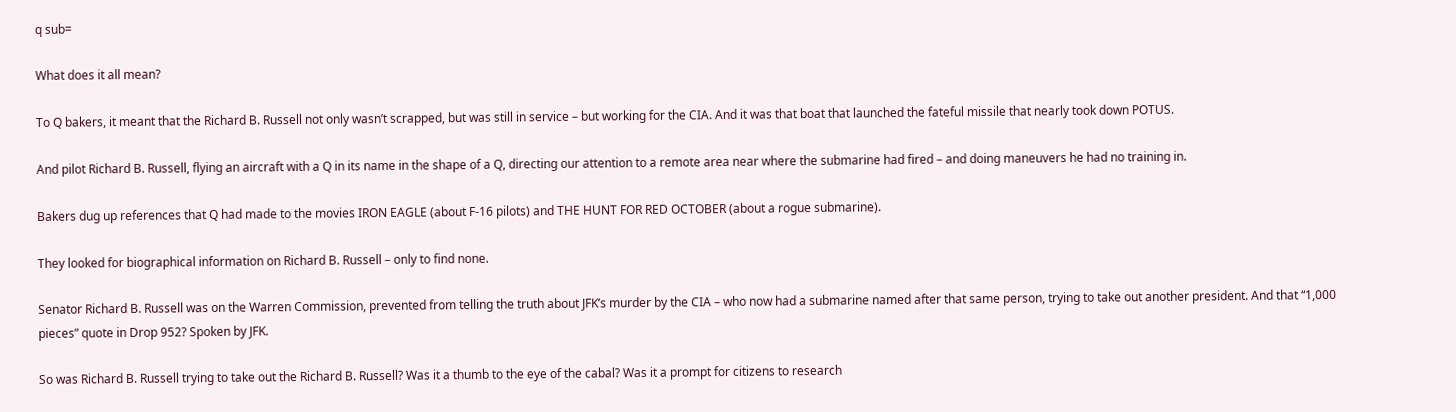q sub=

What does it all mean?

To Q bakers, it meant that the Richard B. Russell not only wasn’t scrapped, but was still in service – but working for the CIA. And it was that boat that launched the fateful missile that nearly took down POTUS.

And pilot Richard B. Russell, flying an aircraft with a Q in its name in the shape of a Q, directing our attention to a remote area near where the submarine had fired – and doing maneuvers he had no training in.

Bakers dug up references that Q had made to the movies IRON EAGLE (about F-16 pilots) and THE HUNT FOR RED OCTOBER (about a rogue submarine).

They looked for biographical information on Richard B. Russell – only to find none.

Senator Richard B. Russell was on the Warren Commission, prevented from telling the truth about JFK’s murder by the CIA – who now had a submarine named after that same person, trying to take out another president. And that “1,000 pieces” quote in Drop 952? Spoken by JFK.

So was Richard B. Russell trying to take out the Richard B. Russell? Was it a thumb to the eye of the cabal? Was it a prompt for citizens to research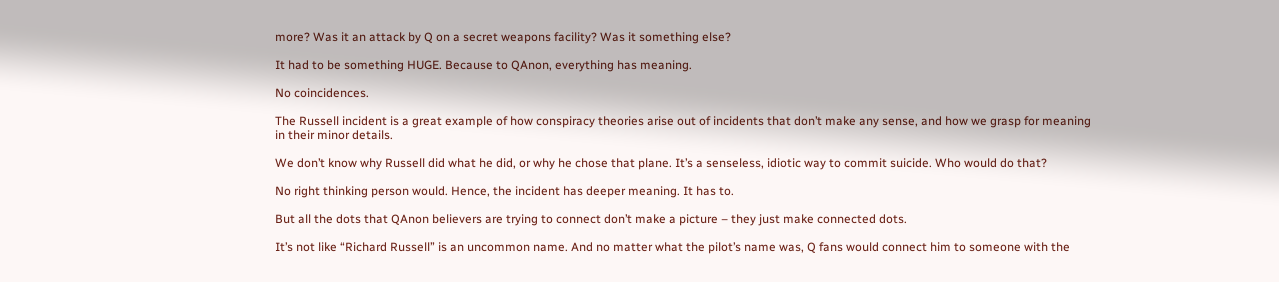more? Was it an attack by Q on a secret weapons facility? Was it something else?

It had to be something HUGE. Because to QAnon, everything has meaning.

No coincidences.

The Russell incident is a great example of how conspiracy theories arise out of incidents that don’t make any sense, and how we grasp for meaning in their minor details.

We don’t know why Russell did what he did, or why he chose that plane. It’s a senseless, idiotic way to commit suicide. Who would do that?

No right thinking person would. Hence, the incident has deeper meaning. It has to.

But all the dots that QAnon believers are trying to connect don’t make a picture – they just make connected dots.

It’s not like “Richard Russell” is an uncommon name. And no matter what the pilot’s name was, Q fans would connect him to someone with the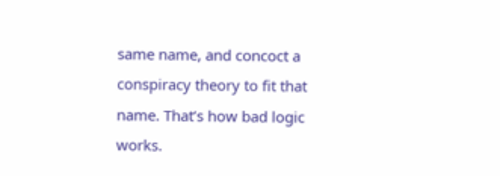same name, and concoct a conspiracy theory to fit that name. That’s how bad logic works.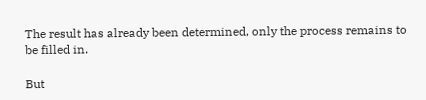The result has already been determined, only the process remains to be filled in.

But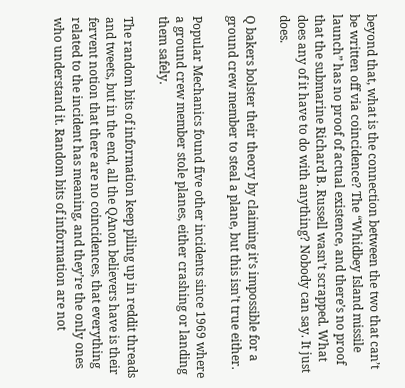beyond that, what is the connection between the two that can’t be written off via coincidence? The “Whidbey Island missile launch” has no proof of actual existence, and there’s no proof that the submarine Richard B. Russell wasn’t scrapped. What does any of it have to do with anything? Nobody can say. It just does.

Q bakers bolster their theory by claiming it’s impossible for a ground crew member to steal a plane, but this isn’t true either.

Popular Mechanics found five other incidents since 1969 where a ground crew member stole planes, either crashing or landing them safely.

The random bits of information keep piling up in reddit threads and tweets, but in the end, all the QAnon believers have is their fervent notion that there are no coincidences, that everything related to the incident has meaning, and they’re the only ones who understand it. Random bits of information are not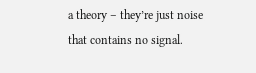a theory – they’re just noise that contains no signal.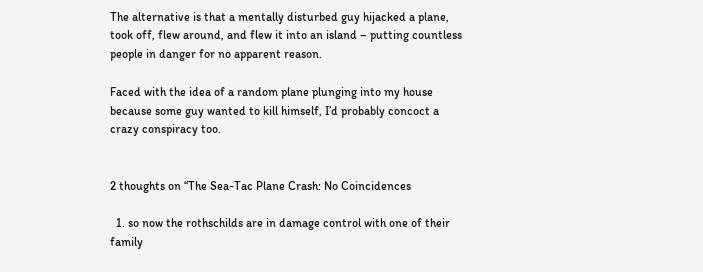The alternative is that a mentally disturbed guy hijacked a plane, took off, flew around, and flew it into an island – putting countless people in danger for no apparent reason.

Faced with the idea of a random plane plunging into my house because some guy wanted to kill himself, I’d probably concoct a crazy conspiracy too.


2 thoughts on “The Sea-Tac Plane Crash: No Coincidences

  1. so now the rothschilds are in damage control with one of their family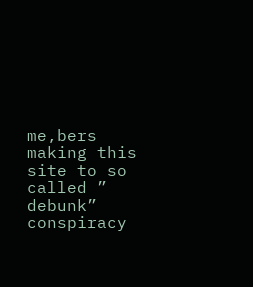me,bers making this site to so called ” debunk” conspiracy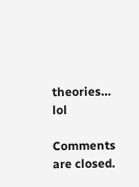theories… lol

Comments are closed.